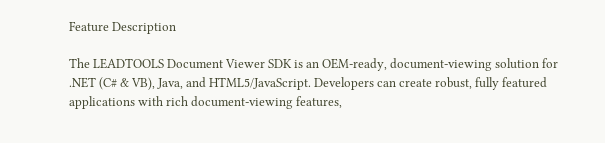Feature Description

The LEADTOOLS Document Viewer SDK is an OEM-ready, document-viewing solution for .NET (C# & VB), Java, and HTML5/JavaScript. Developers can create robust, fully featured applications with rich document-viewing features,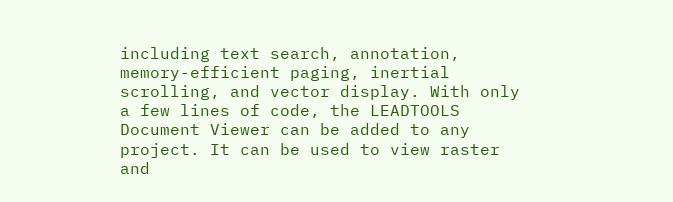including text search, annotation, memory-efficient paging, inertial scrolling, and vector display. With only a few lines of code, the LEADTOOLS Document Viewer can be added to any project. It can be used to view raster and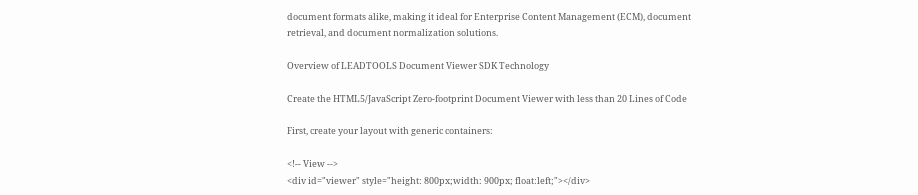document formats alike, making it ideal for Enterprise Content Management (ECM), document retrieval, and document normalization solutions.

Overview of LEADTOOLS Document Viewer SDK Technology

Create the HTML5/JavaScript Zero-footprint Document Viewer with less than 20 Lines of Code

First, create your layout with generic containers:

<!-- View -->
<div id="viewer" style="height: 800px;width: 900px; float:left;"></div>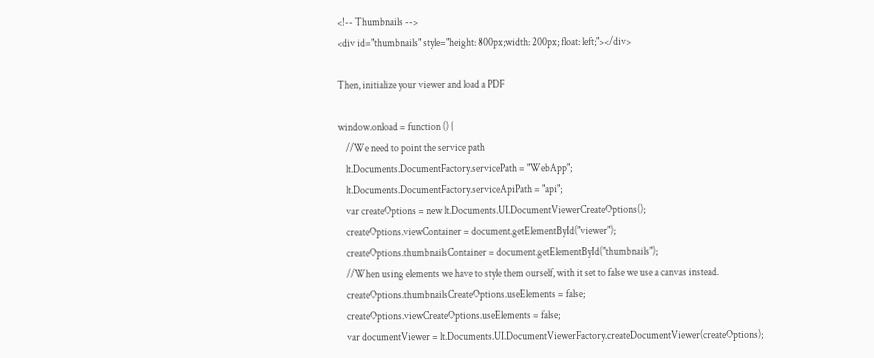<!-- Thumbnails -->
<div id="thumbnails" style="height: 800px;width: 200px; float: left;"></div>

Then, initialize your viewer and load a PDF

window.onload = function () {
    //We need to point the service path
    lt.Documents.DocumentFactory.servicePath = "WebApp";
    lt.Documents.DocumentFactory.serviceApiPath = "api";
    var createOptions = new lt.Documents.UI.DocumentViewerCreateOptions();
    createOptions.viewContainer = document.getElementById("viewer");
    createOptions.thumbnailsContainer = document.getElementById("thumbnails");
    //When using elements we have to style them ourself, with it set to false we use a canvas instead.
    createOptions.thumbnailsCreateOptions.useElements = false;
    createOptions.viewCreateOptions.useElements = false;
    var documentViewer = lt.Documents.UI.DocumentViewerFactory.createDocumentViewer(createOptions);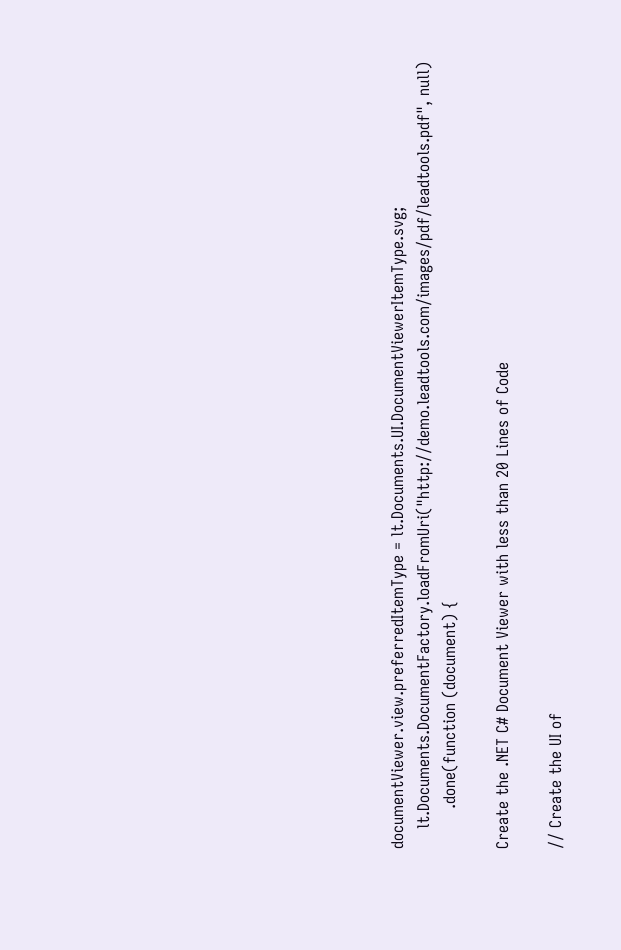documentViewer.view.preferredItemType = lt.Documents.UI.DocumentViewerItemType.svg;
    lt.Documents.DocumentFactory.loadFromUri("http://demo.leadtools.com/images/pdf/leadtools.pdf", null)
        .done(function (document) {

Create the .NET C# Document Viewer with less than 20 Lines of Code

// Create the UI of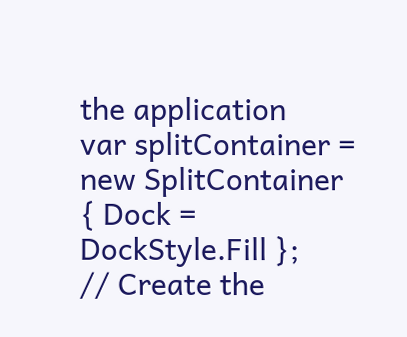the application
var splitContainer = new SplitContainer { Dock = DockStyle.Fill };
// Create the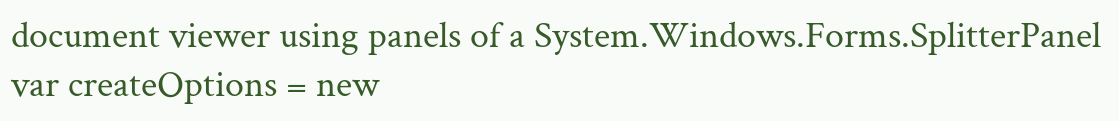document viewer using panels of a System.Windows.Forms.SplitterPanel
var createOptions = new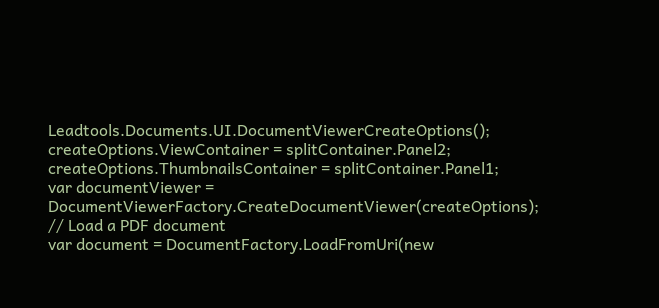Leadtools.Documents.UI.DocumentViewerCreateOptions();
createOptions.ViewContainer = splitContainer.Panel2;
createOptions.ThumbnailsContainer = splitContainer.Panel1;
var documentViewer = DocumentViewerFactory.CreateDocumentViewer(createOptions);
// Load a PDF document
var document = DocumentFactory.LoadFromUri(new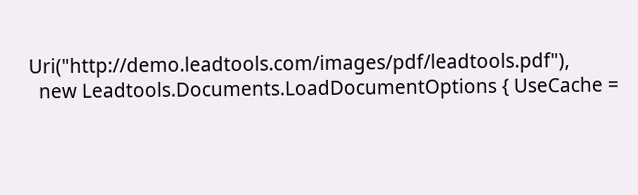Uri("http://demo.leadtools.com/images/pdf/leadtools.pdf"),
  new Leadtools.Documents.LoadDocumentOptions { UseCache =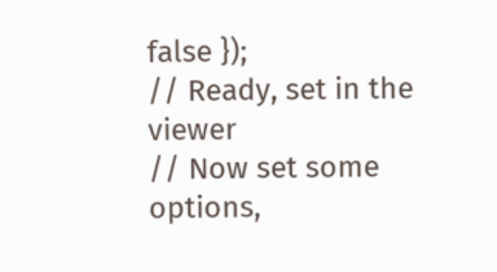false });
// Ready, set in the viewer
// Now set some options,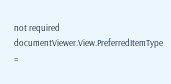not required
documentViewer.View.PreferredItemType =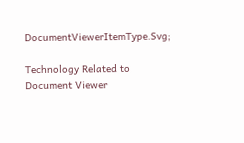DocumentViewerItemType.Svg;

Technology Related to Document Viewer